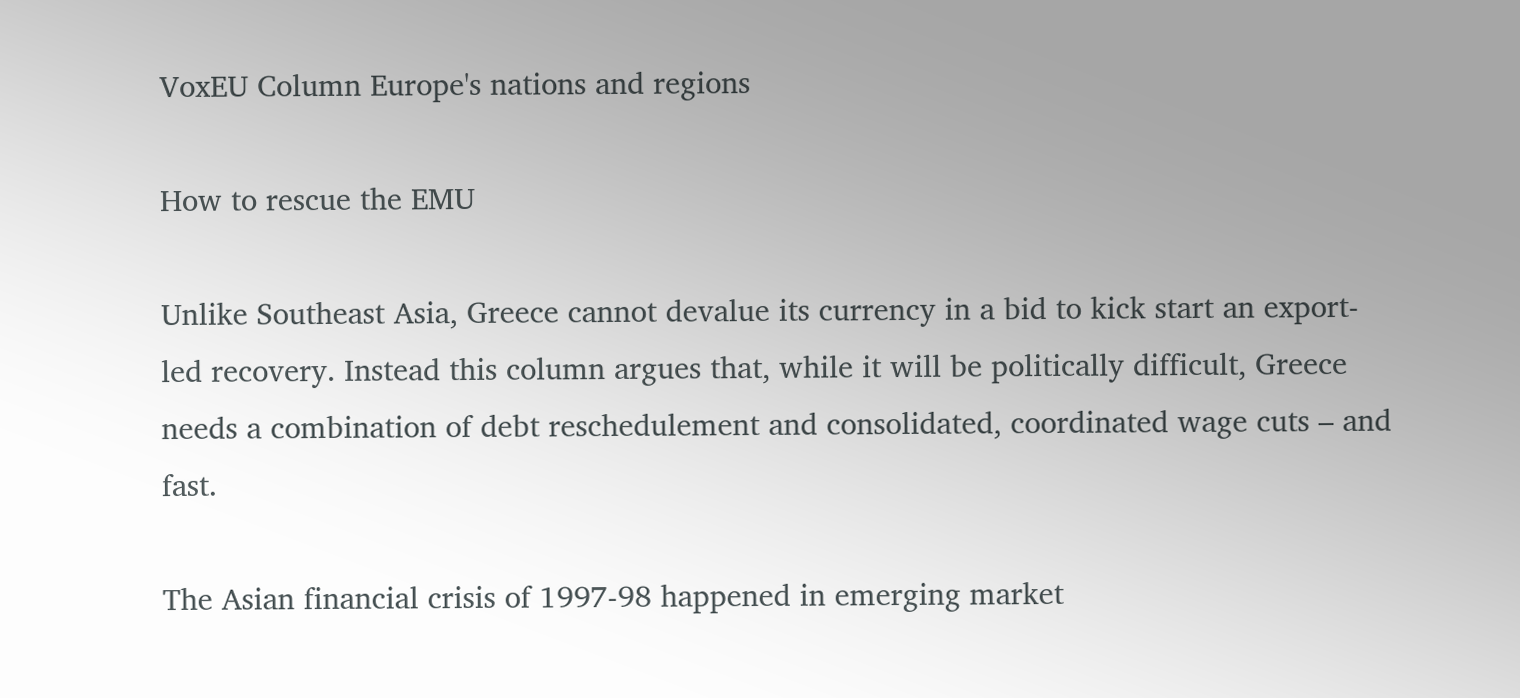VoxEU Column Europe's nations and regions

How to rescue the EMU

Unlike Southeast Asia, Greece cannot devalue its currency in a bid to kick start an export-led recovery. Instead this column argues that, while it will be politically difficult, Greece needs a combination of debt reschedulement and consolidated, coordinated wage cuts – and fast.

The Asian financial crisis of 1997-98 happened in emerging market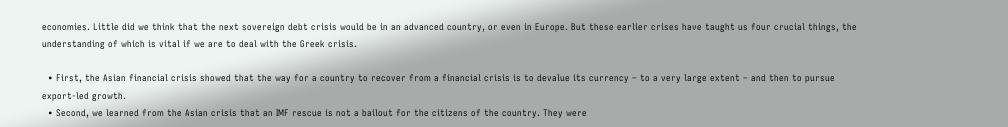economies. Little did we think that the next sovereign debt crisis would be in an advanced country, or even in Europe. But these earlier crises have taught us four crucial things, the understanding of which is vital if we are to deal with the Greek crisis.

  • First, the Asian financial crisis showed that the way for a country to recover from a financial crisis is to devalue its currency – to a very large extent – and then to pursue export-led growth.
  • Second, we learned from the Asian crisis that an IMF rescue is not a bailout for the citizens of the country. They were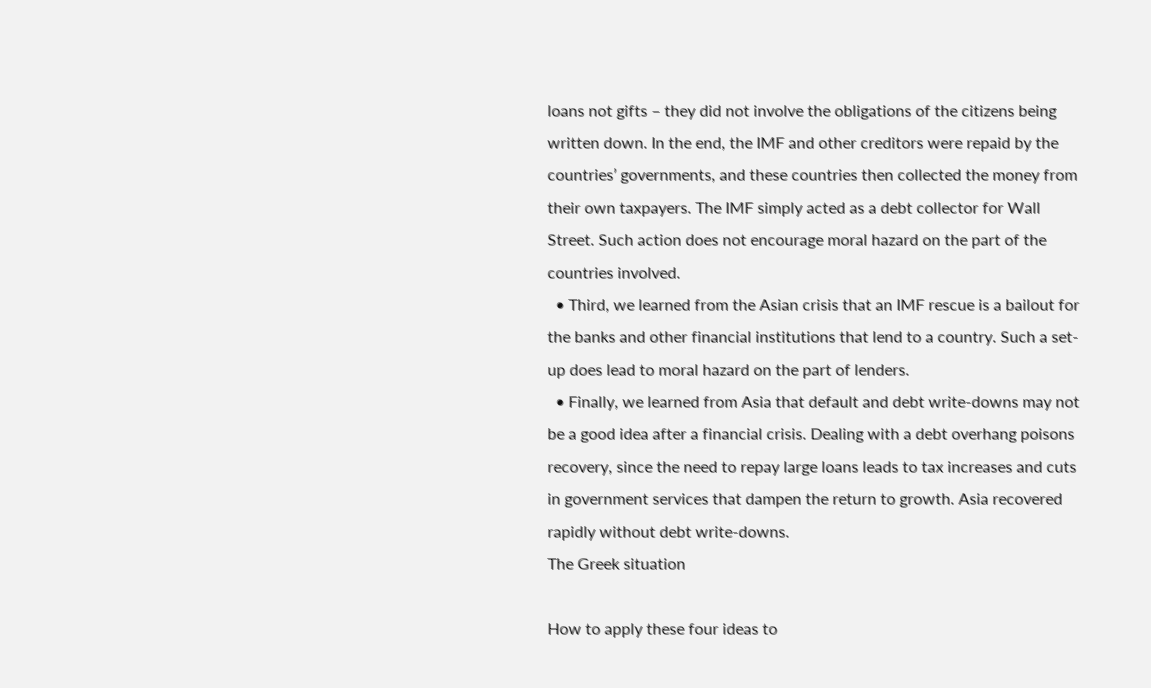loans not gifts – they did not involve the obligations of the citizens being written down. In the end, the IMF and other creditors were repaid by the countries’ governments, and these countries then collected the money from their own taxpayers. The IMF simply acted as a debt collector for Wall Street. Such action does not encourage moral hazard on the part of the countries involved.
  • Third, we learned from the Asian crisis that an IMF rescue is a bailout for the banks and other financial institutions that lend to a country. Such a set-up does lead to moral hazard on the part of lenders.
  • Finally, we learned from Asia that default and debt write-downs may not be a good idea after a financial crisis. Dealing with a debt overhang poisons recovery, since the need to repay large loans leads to tax increases and cuts in government services that dampen the return to growth. Asia recovered rapidly without debt write-downs.
The Greek situation

How to apply these four ideas to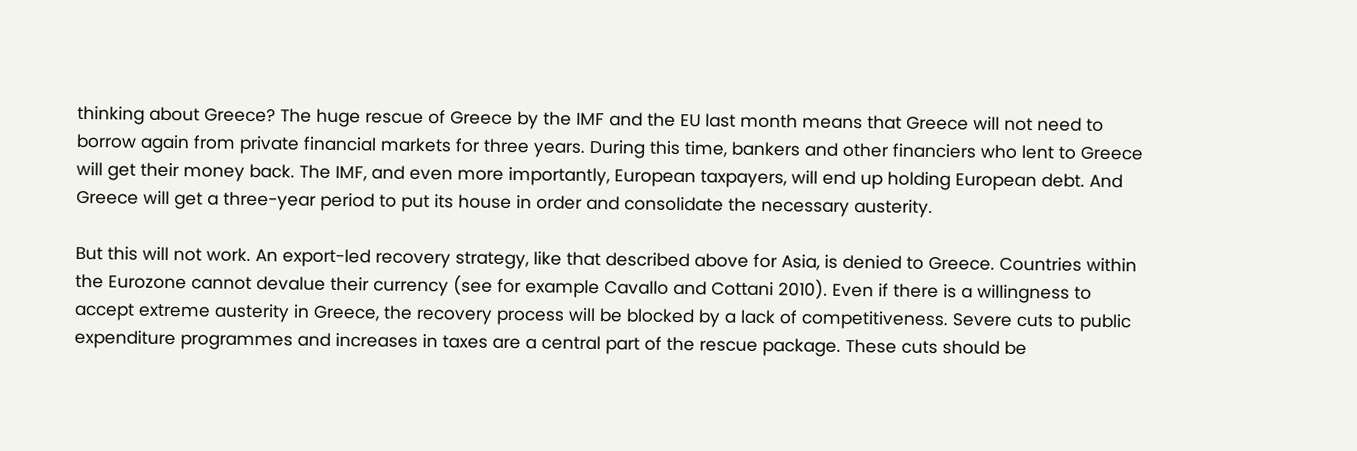thinking about Greece? The huge rescue of Greece by the IMF and the EU last month means that Greece will not need to borrow again from private financial markets for three years. During this time, bankers and other financiers who lent to Greece will get their money back. The IMF, and even more importantly, European taxpayers, will end up holding European debt. And Greece will get a three-year period to put its house in order and consolidate the necessary austerity.

But this will not work. An export-led recovery strategy, like that described above for Asia, is denied to Greece. Countries within the Eurozone cannot devalue their currency (see for example Cavallo and Cottani 2010). Even if there is a willingness to accept extreme austerity in Greece, the recovery process will be blocked by a lack of competitiveness. Severe cuts to public expenditure programmes and increases in taxes are a central part of the rescue package. These cuts should be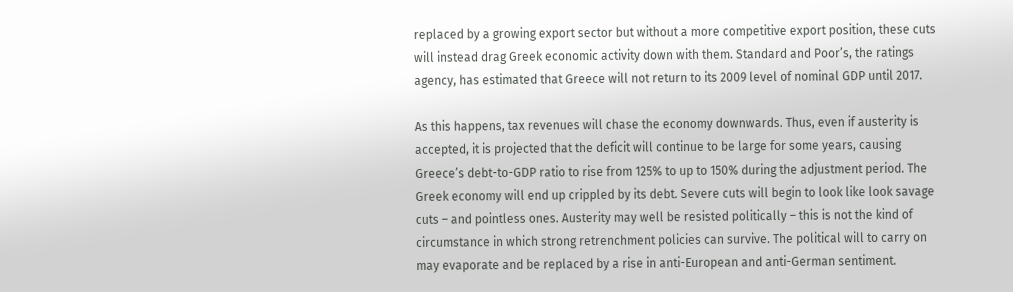replaced by a growing export sector but without a more competitive export position, these cuts will instead drag Greek economic activity down with them. Standard and Poor’s, the ratings agency, has estimated that Greece will not return to its 2009 level of nominal GDP until 2017.

As this happens, tax revenues will chase the economy downwards. Thus, even if austerity is accepted, it is projected that the deficit will continue to be large for some years, causing Greece’s debt-to-GDP ratio to rise from 125% to up to 150% during the adjustment period. The Greek economy will end up crippled by its debt. Severe cuts will begin to look like look savage cuts – and pointless ones. Austerity may well be resisted politically – this is not the kind of circumstance in which strong retrenchment policies can survive. The political will to carry on may evaporate and be replaced by a rise in anti-European and anti-German sentiment.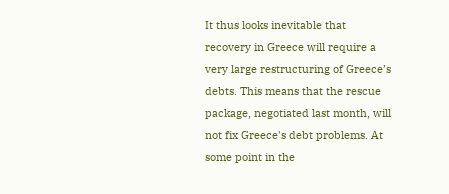It thus looks inevitable that recovery in Greece will require a very large restructuring of Greece’s debts. This means that the rescue package, negotiated last month, will not fix Greece's debt problems. At some point in the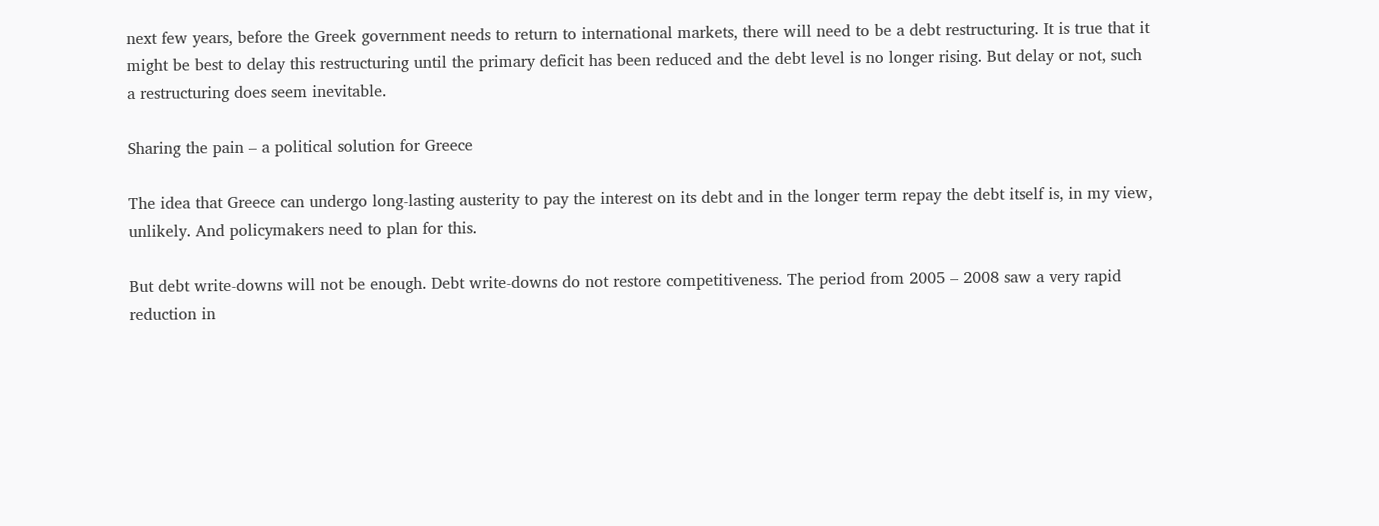next few years, before the Greek government needs to return to international markets, there will need to be a debt restructuring. It is true that it might be best to delay this restructuring until the primary deficit has been reduced and the debt level is no longer rising. But delay or not, such a restructuring does seem inevitable.

Sharing the pain – a political solution for Greece

The idea that Greece can undergo long-lasting austerity to pay the interest on its debt and in the longer term repay the debt itself is, in my view, unlikely. And policymakers need to plan for this.

But debt write-downs will not be enough. Debt write-downs do not restore competitiveness. The period from 2005 – 2008 saw a very rapid reduction in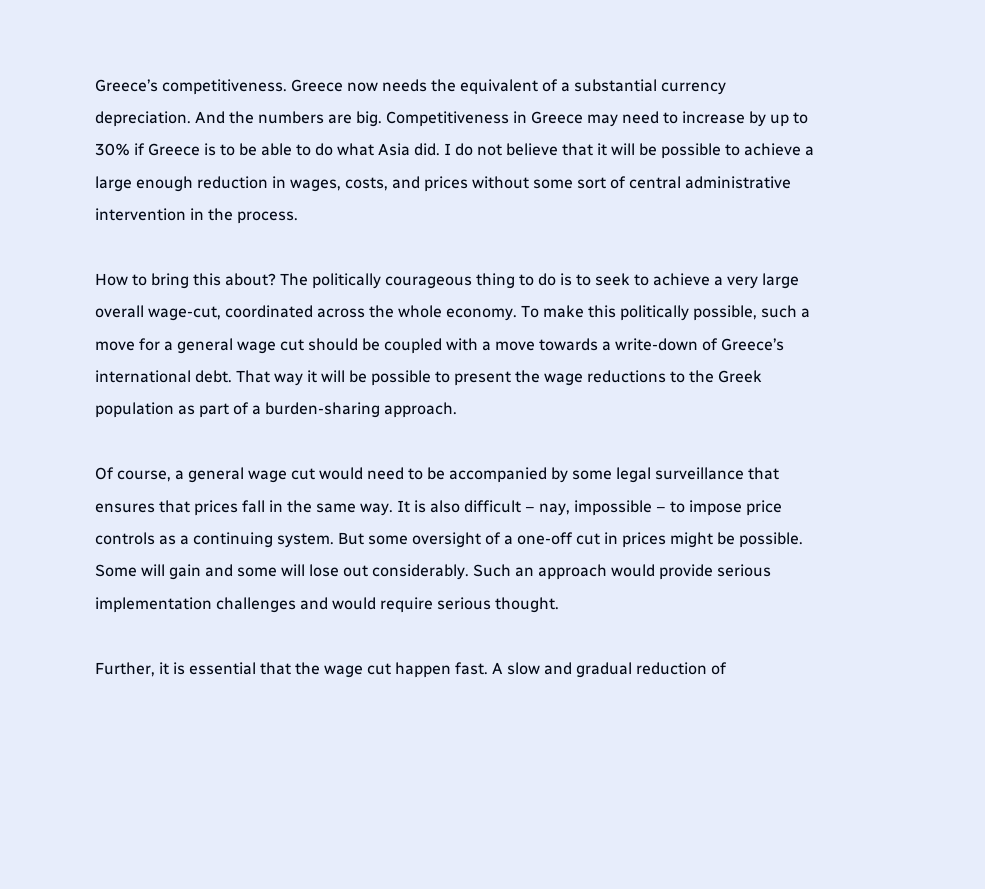Greece’s competitiveness. Greece now needs the equivalent of a substantial currency depreciation. And the numbers are big. Competitiveness in Greece may need to increase by up to 30% if Greece is to be able to do what Asia did. I do not believe that it will be possible to achieve a large enough reduction in wages, costs, and prices without some sort of central administrative intervention in the process.

How to bring this about? The politically courageous thing to do is to seek to achieve a very large overall wage-cut, coordinated across the whole economy. To make this politically possible, such a move for a general wage cut should be coupled with a move towards a write-down of Greece’s international debt. That way it will be possible to present the wage reductions to the Greek population as part of a burden-sharing approach.

Of course, a general wage cut would need to be accompanied by some legal surveillance that ensures that prices fall in the same way. It is also difficult – nay, impossible – to impose price controls as a continuing system. But some oversight of a one-off cut in prices might be possible. Some will gain and some will lose out considerably. Such an approach would provide serious implementation challenges and would require serious thought.

Further, it is essential that the wage cut happen fast. A slow and gradual reduction of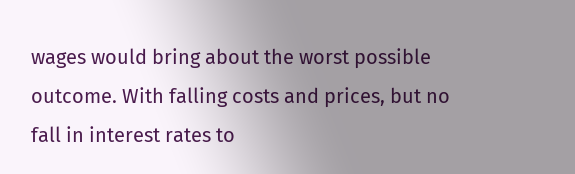wages would bring about the worst possible outcome. With falling costs and prices, but no fall in interest rates to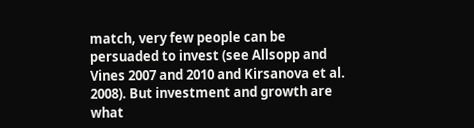match, very few people can be persuaded to invest (see Allsopp and Vines 2007 and 2010 and Kirsanova et al. 2008). But investment and growth are what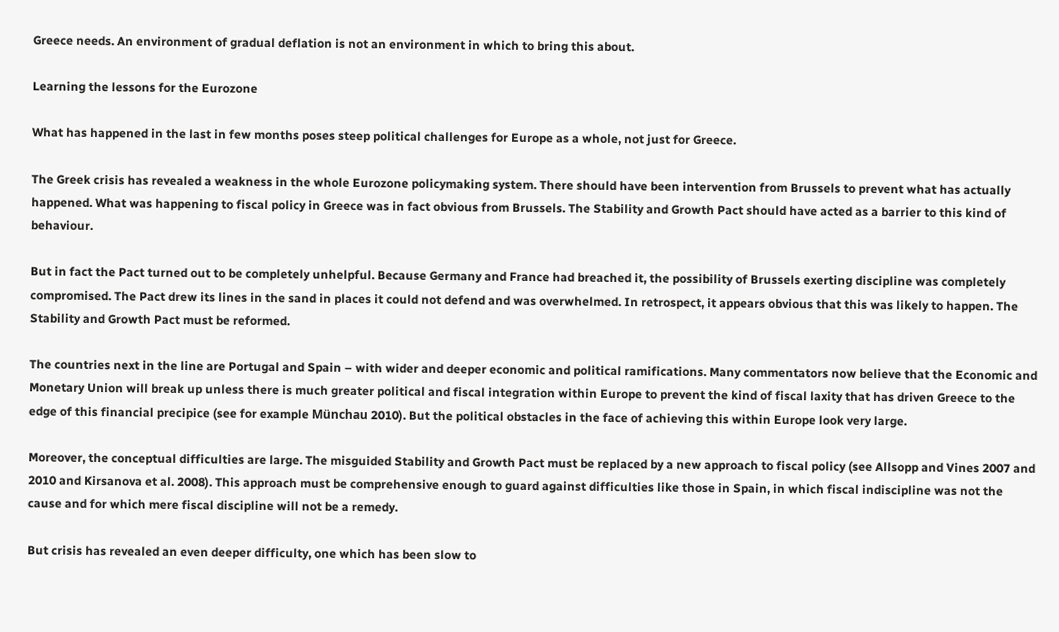Greece needs. An environment of gradual deflation is not an environment in which to bring this about.

Learning the lessons for the Eurozone

What has happened in the last in few months poses steep political challenges for Europe as a whole, not just for Greece.

The Greek crisis has revealed a weakness in the whole Eurozone policymaking system. There should have been intervention from Brussels to prevent what has actually happened. What was happening to fiscal policy in Greece was in fact obvious from Brussels. The Stability and Growth Pact should have acted as a barrier to this kind of behaviour.

But in fact the Pact turned out to be completely unhelpful. Because Germany and France had breached it, the possibility of Brussels exerting discipline was completely compromised. The Pact drew its lines in the sand in places it could not defend and was overwhelmed. In retrospect, it appears obvious that this was likely to happen. The Stability and Growth Pact must be reformed.

The countries next in the line are Portugal and Spain – with wider and deeper economic and political ramifications. Many commentators now believe that the Economic and Monetary Union will break up unless there is much greater political and fiscal integration within Europe to prevent the kind of fiscal laxity that has driven Greece to the edge of this financial precipice (see for example Münchau 2010). But the political obstacles in the face of achieving this within Europe look very large.

Moreover, the conceptual difficulties are large. The misguided Stability and Growth Pact must be replaced by a new approach to fiscal policy (see Allsopp and Vines 2007 and 2010 and Kirsanova et al. 2008). This approach must be comprehensive enough to guard against difficulties like those in Spain, in which fiscal indiscipline was not the cause and for which mere fiscal discipline will not be a remedy.

But crisis has revealed an even deeper difficulty, one which has been slow to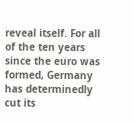reveal itself. For all of the ten years since the euro was formed, Germany has determinedly cut its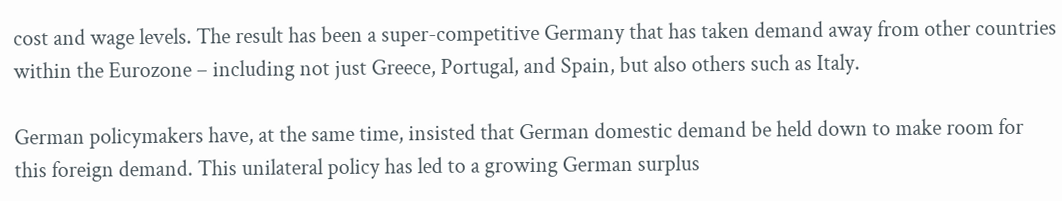cost and wage levels. The result has been a super-competitive Germany that has taken demand away from other countries within the Eurozone – including not just Greece, Portugal, and Spain, but also others such as Italy.

German policymakers have, at the same time, insisted that German domestic demand be held down to make room for this foreign demand. This unilateral policy has led to a growing German surplus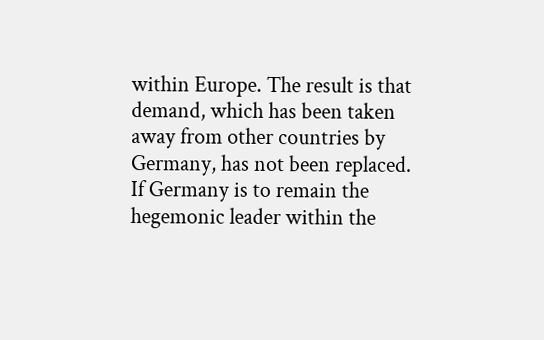within Europe. The result is that demand, which has been taken away from other countries by Germany, has not been replaced. If Germany is to remain the hegemonic leader within the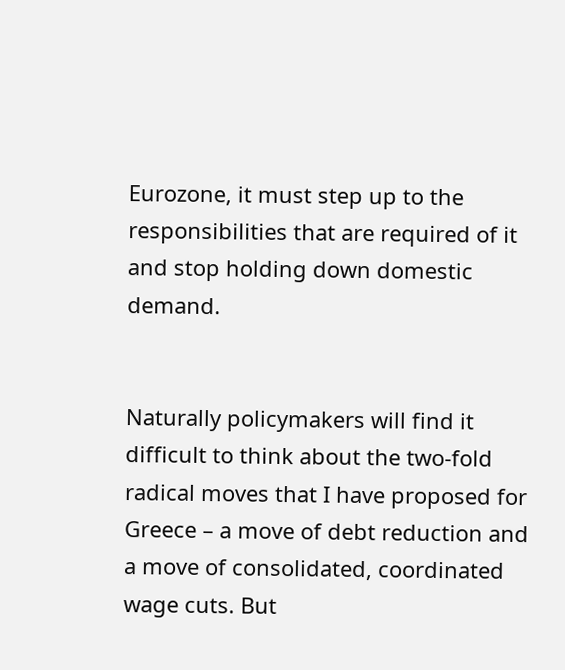Eurozone, it must step up to the responsibilities that are required of it and stop holding down domestic demand.


Naturally policymakers will find it difficult to think about the two-fold radical moves that I have proposed for Greece – a move of debt reduction and a move of consolidated, coordinated wage cuts. But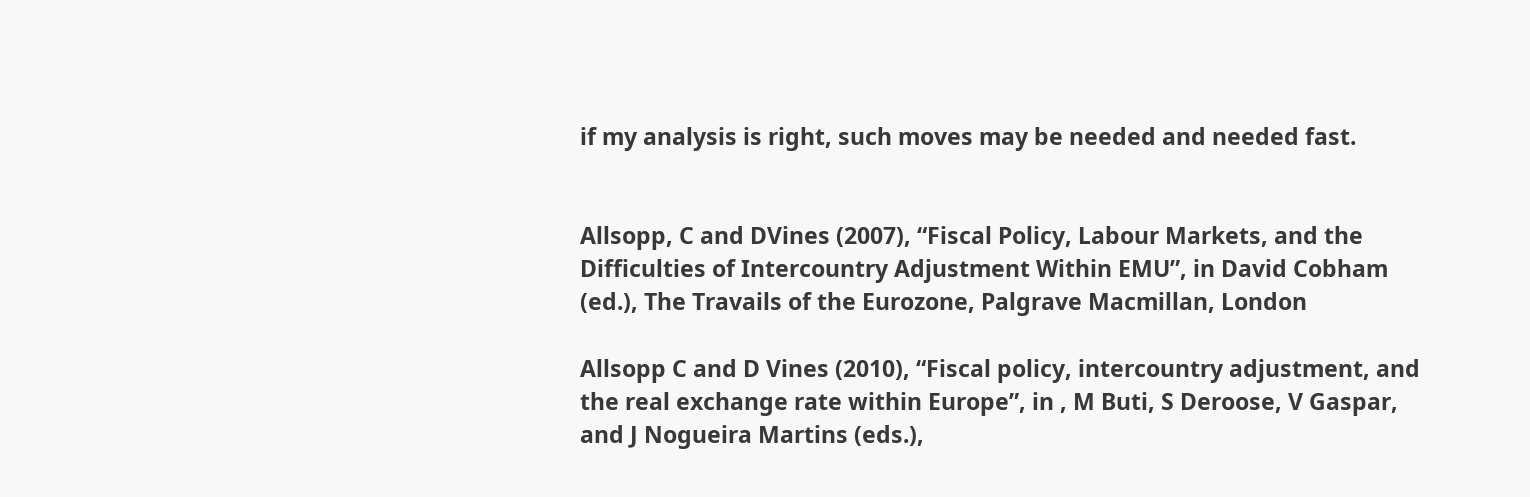if my analysis is right, such moves may be needed and needed fast.


Allsopp, C and DVines (2007), “Fiscal Policy, Labour Markets, and the Difficulties of Intercountry Adjustment Within EMU”, in David Cobham (ed.), The Travails of the Eurozone, Palgrave Macmillan, London

Allsopp C and D Vines (2010), “Fiscal policy, intercountry adjustment, and the real exchange rate within Europe”, in , M Buti, S Deroose, V Gaspar, and J Nogueira Martins (eds.),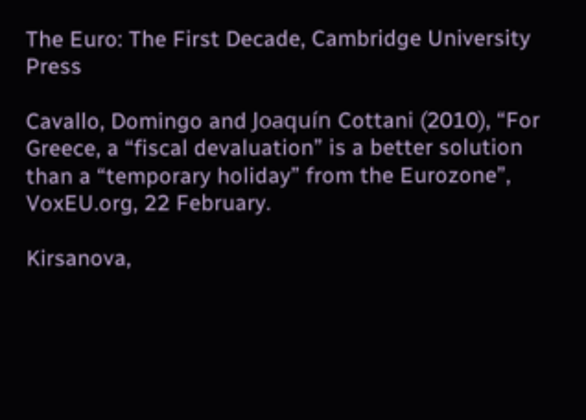The Euro: The First Decade, Cambridge University Press

Cavallo, Domingo and Joaquín Cottani (2010), “For Greece, a “fiscal devaluation” is a better solution than a “temporary holiday” from the Eurozone”, VoxEU.org, 22 February.

Kirsanova,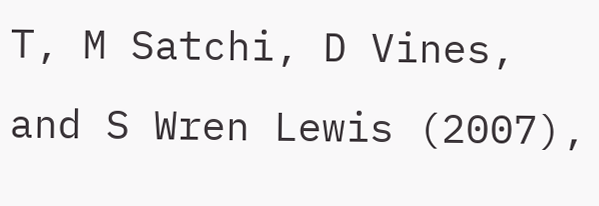T, M Satchi, D Vines, and S Wren Lewis (2007),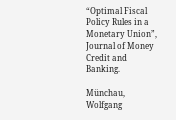“Optimal Fiscal Policy Rules in a Monetary Union”, Journal of Money Credit and Banking.

Münchau, Wolfgang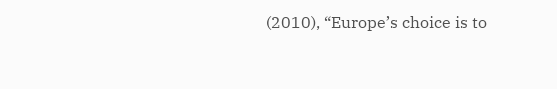(2010), “Europe’s choice is to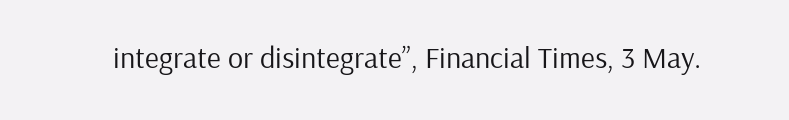integrate or disintegrate”, Financial Times, 3 May.